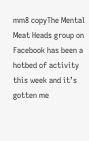mm8 copyThe Mental Meat Heads group on Facebook has been a hotbed of activity this week and it’s gotten me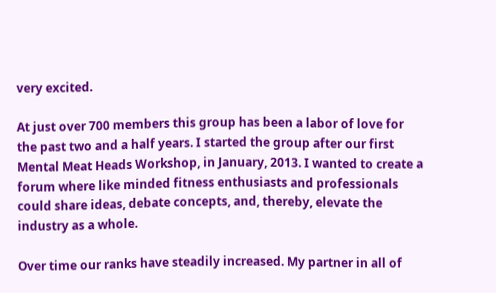very excited.

At just over 700 members this group has been a labor of love for the past two and a half years. I started the group after our first Mental Meat Heads Workshop, in January, 2013. I wanted to create a forum where like minded fitness enthusiasts and professionals could share ideas, debate concepts, and, thereby, elevate the industry as a whole.

Over time our ranks have steadily increased. My partner in all of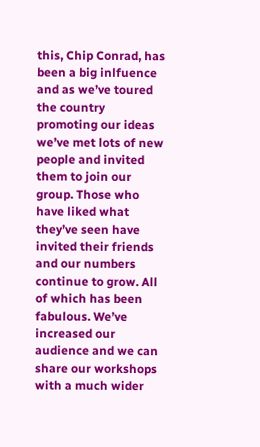this, Chip Conrad, has been a big inlfuence and as we’ve toured the country promoting our ideas we’ve met lots of new people and invited them to join our group. Those who have liked what they’ve seen have invited their friends and our numbers continue to grow. All of which has been fabulous. We’ve increased our audience and we can share our workshops with a much wider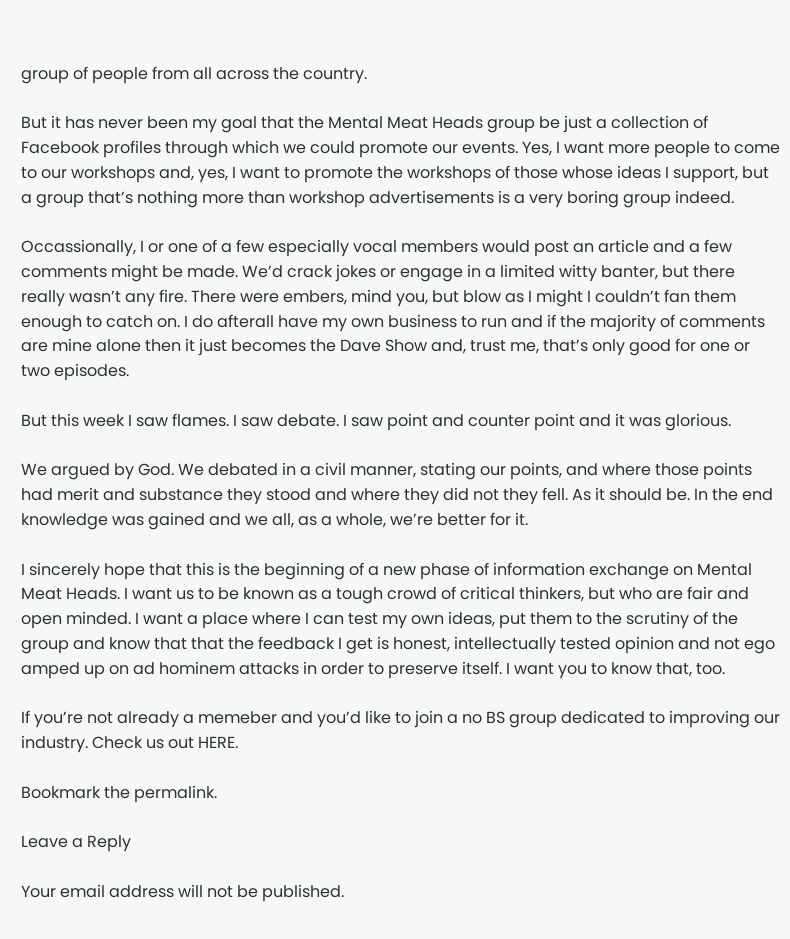group of people from all across the country.

But it has never been my goal that the Mental Meat Heads group be just a collection of Facebook profiles through which we could promote our events. Yes, I want more people to come to our workshops and, yes, I want to promote the workshops of those whose ideas I support, but a group that’s nothing more than workshop advertisements is a very boring group indeed.

Occassionally, I or one of a few especially vocal members would post an article and a few comments might be made. We’d crack jokes or engage in a limited witty banter, but there really wasn’t any fire. There were embers, mind you, but blow as I might I couldn’t fan them enough to catch on. I do afterall have my own business to run and if the majority of comments are mine alone then it just becomes the Dave Show and, trust me, that’s only good for one or two episodes.

But this week I saw flames. I saw debate. I saw point and counter point and it was glorious.

We argued by God. We debated in a civil manner, stating our points, and where those points had merit and substance they stood and where they did not they fell. As it should be. In the end knowledge was gained and we all, as a whole, we’re better for it.

I sincerely hope that this is the beginning of a new phase of information exchange on Mental Meat Heads. I want us to be known as a tough crowd of critical thinkers, but who are fair and open minded. I want a place where I can test my own ideas, put them to the scrutiny of the group and know that that the feedback I get is honest, intellectually tested opinion and not ego amped up on ad hominem attacks in order to preserve itself. I want you to know that, too.

If you’re not already a memeber and you’d like to join a no BS group dedicated to improving our industry. Check us out HERE.

Bookmark the permalink.

Leave a Reply

Your email address will not be published.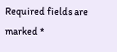Required fields are marked *